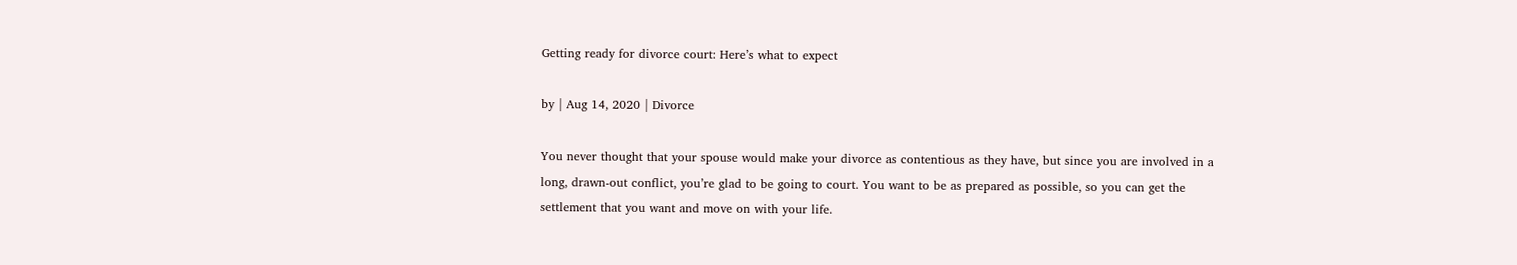Getting ready for divorce court: Here’s what to expect

by | Aug 14, 2020 | Divorce

You never thought that your spouse would make your divorce as contentious as they have, but since you are involved in a long, drawn-out conflict, you’re glad to be going to court. You want to be as prepared as possible, so you can get the settlement that you want and move on with your life.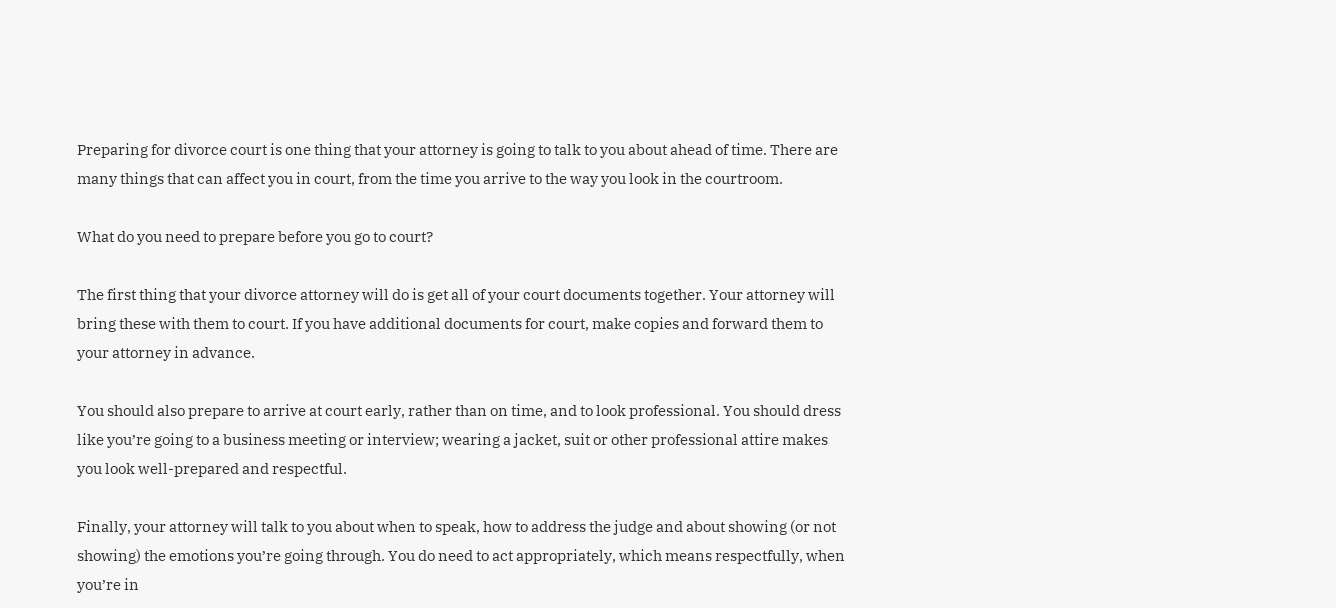Preparing for divorce court is one thing that your attorney is going to talk to you about ahead of time. There are many things that can affect you in court, from the time you arrive to the way you look in the courtroom.

What do you need to prepare before you go to court?

The first thing that your divorce attorney will do is get all of your court documents together. Your attorney will bring these with them to court. If you have additional documents for court, make copies and forward them to your attorney in advance.

You should also prepare to arrive at court early, rather than on time, and to look professional. You should dress like you’re going to a business meeting or interview; wearing a jacket, suit or other professional attire makes you look well-prepared and respectful.

Finally, your attorney will talk to you about when to speak, how to address the judge and about showing (or not showing) the emotions you’re going through. You do need to act appropriately, which means respectfully, when you’re in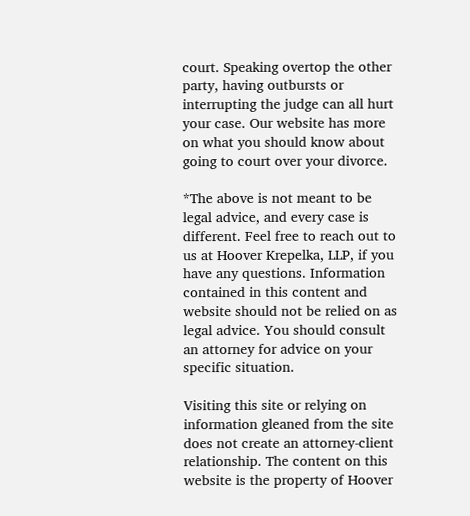court. Speaking overtop the other party, having outbursts or interrupting the judge can all hurt your case. Our website has more on what you should know about going to court over your divorce.

*The above is not meant to be legal advice, and every case is different. Feel free to reach out to us at Hoover Krepelka, LLP, if you have any questions. Information contained in this content and website should not be relied on as legal advice. You should consult an attorney for advice on your specific situation.

Visiting this site or relying on information gleaned from the site does not create an attorney-client relationship. The content on this website is the property of Hoover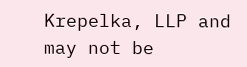Krepelka, LLP and may not be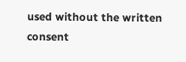used without the written consent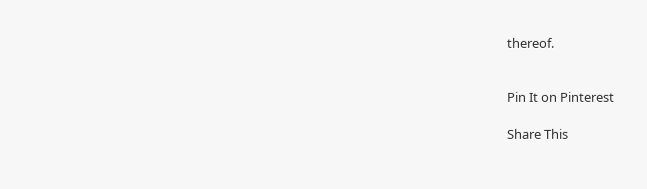thereof.


Pin It on Pinterest

Share This